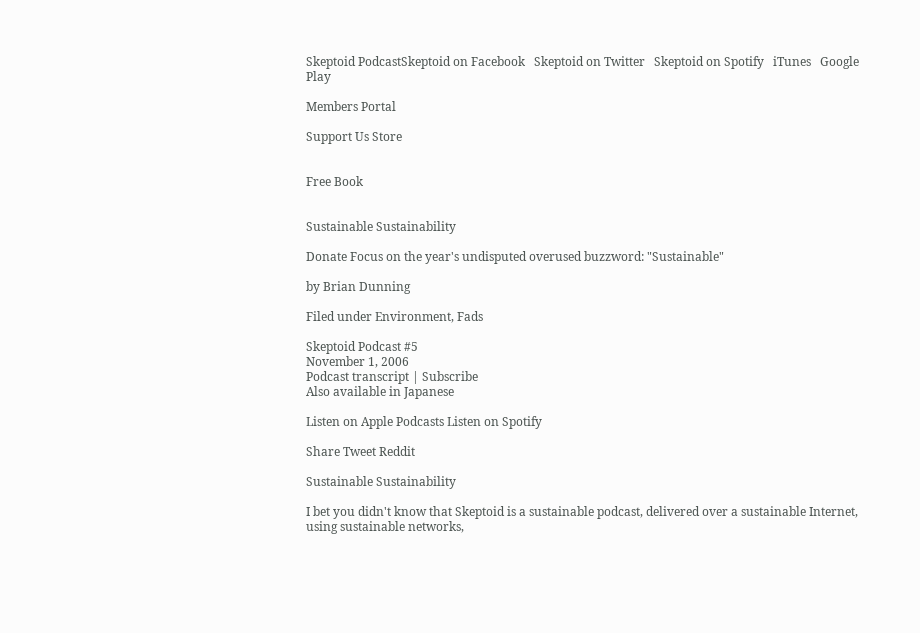Skeptoid PodcastSkeptoid on Facebook   Skeptoid on Twitter   Skeptoid on Spotify   iTunes   Google Play

Members Portal

Support Us Store


Free Book


Sustainable Sustainability

Donate Focus on the year's undisputed overused buzzword: "Sustainable"

by Brian Dunning

Filed under Environment, Fads

Skeptoid Podcast #5
November 1, 2006
Podcast transcript | Subscribe
Also available in Japanese

Listen on Apple Podcasts Listen on Spotify

Share Tweet Reddit

Sustainable Sustainability

I bet you didn't know that Skeptoid is a sustainable podcast, delivered over a sustainable Internet, using sustainable networks,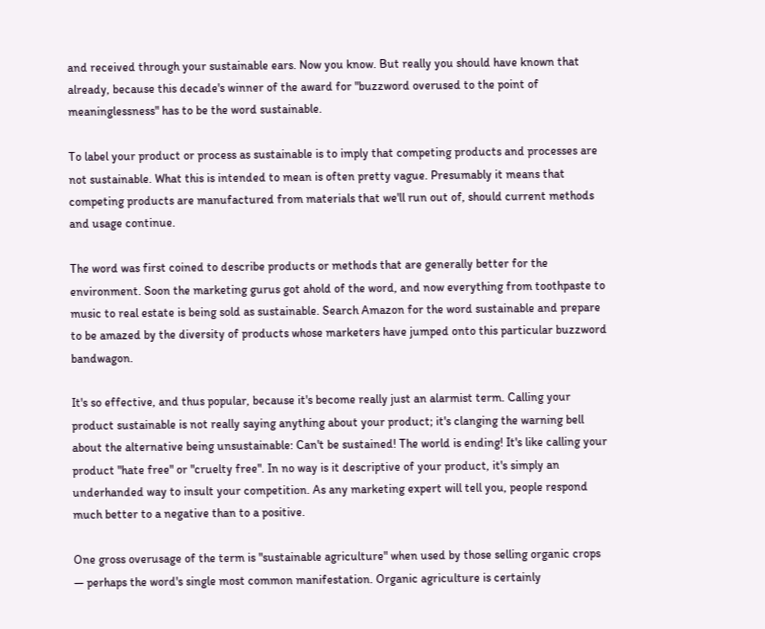and received through your sustainable ears. Now you know. But really you should have known that already, because this decade's winner of the award for "buzzword overused to the point of meaninglessness" has to be the word sustainable.

To label your product or process as sustainable is to imply that competing products and processes are not sustainable. What this is intended to mean is often pretty vague. Presumably it means that competing products are manufactured from materials that we'll run out of, should current methods and usage continue.

The word was first coined to describe products or methods that are generally better for the environment. Soon the marketing gurus got ahold of the word, and now everything from toothpaste to music to real estate is being sold as sustainable. Search Amazon for the word sustainable and prepare to be amazed by the diversity of products whose marketers have jumped onto this particular buzzword bandwagon.

It's so effective, and thus popular, because it's become really just an alarmist term. Calling your product sustainable is not really saying anything about your product; it's clanging the warning bell about the alternative being unsustainable: Can't be sustained! The world is ending! It's like calling your product "hate free" or "cruelty free". In no way is it descriptive of your product, it's simply an underhanded way to insult your competition. As any marketing expert will tell you, people respond much better to a negative than to a positive.

One gross overusage of the term is "sustainable agriculture" when used by those selling organic crops — perhaps the word's single most common manifestation. Organic agriculture is certainly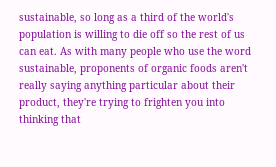sustainable, so long as a third of the world's population is willing to die off so the rest of us can eat. As with many people who use the word sustainable, proponents of organic foods aren't really saying anything particular about their product, they're trying to frighten you into thinking that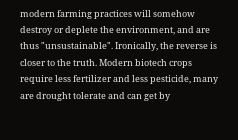modern farming practices will somehow destroy or deplete the environment, and are thus "unsustainable". Ironically, the reverse is closer to the truth. Modern biotech crops require less fertilizer and less pesticide, many are drought tolerate and can get by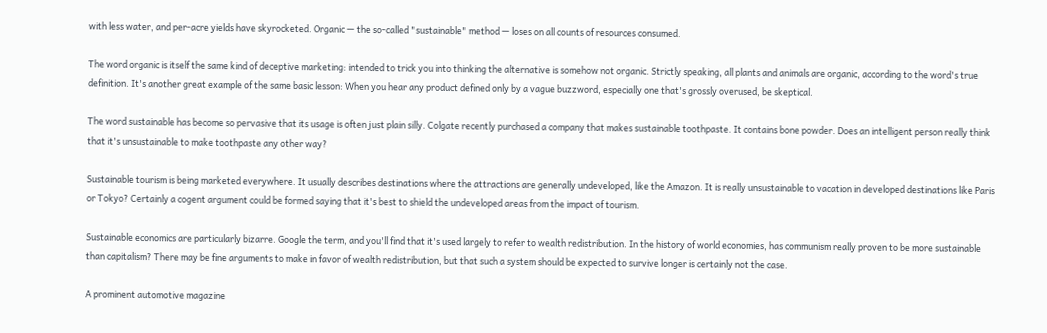with less water, and per-acre yields have skyrocketed. Organic — the so-called "sustainable" method — loses on all counts of resources consumed.

The word organic is itself the same kind of deceptive marketing: intended to trick you into thinking the alternative is somehow not organic. Strictly speaking, all plants and animals are organic, according to the word's true definition. It's another great example of the same basic lesson: When you hear any product defined only by a vague buzzword, especially one that's grossly overused, be skeptical.

The word sustainable has become so pervasive that its usage is often just plain silly. Colgate recently purchased a company that makes sustainable toothpaste. It contains bone powder. Does an intelligent person really think that it's unsustainable to make toothpaste any other way?

Sustainable tourism is being marketed everywhere. It usually describes destinations where the attractions are generally undeveloped, like the Amazon. It is really unsustainable to vacation in developed destinations like Paris or Tokyo? Certainly a cogent argument could be formed saying that it's best to shield the undeveloped areas from the impact of tourism.

Sustainable economics are particularly bizarre. Google the term, and you'll find that it's used largely to refer to wealth redistribution. In the history of world economies, has communism really proven to be more sustainable than capitalism? There may be fine arguments to make in favor of wealth redistribution, but that such a system should be expected to survive longer is certainly not the case.

A prominent automotive magazine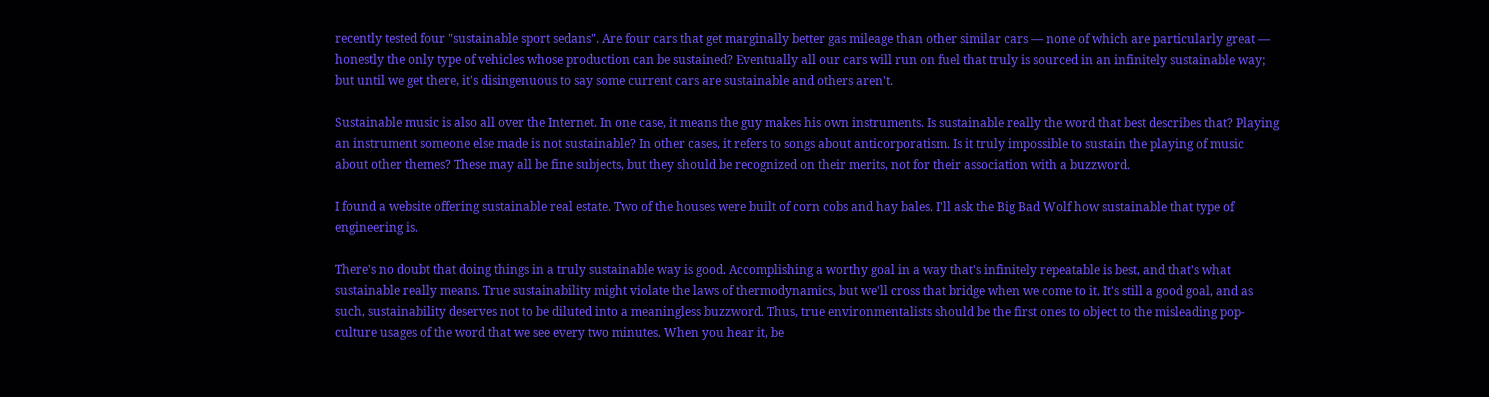recently tested four "sustainable sport sedans". Are four cars that get marginally better gas mileage than other similar cars — none of which are particularly great — honestly the only type of vehicles whose production can be sustained? Eventually all our cars will run on fuel that truly is sourced in an infinitely sustainable way; but until we get there, it's disingenuous to say some current cars are sustainable and others aren't.

Sustainable music is also all over the Internet. In one case, it means the guy makes his own instruments. Is sustainable really the word that best describes that? Playing an instrument someone else made is not sustainable? In other cases, it refers to songs about anticorporatism. Is it truly impossible to sustain the playing of music about other themes? These may all be fine subjects, but they should be recognized on their merits, not for their association with a buzzword.

I found a website offering sustainable real estate. Two of the houses were built of corn cobs and hay bales. I'll ask the Big Bad Wolf how sustainable that type of engineering is.

There's no doubt that doing things in a truly sustainable way is good. Accomplishing a worthy goal in a way that's infinitely repeatable is best, and that's what sustainable really means. True sustainability might violate the laws of thermodynamics, but we'll cross that bridge when we come to it. It's still a good goal, and as such, sustainability deserves not to be diluted into a meaningless buzzword. Thus, true environmentalists should be the first ones to object to the misleading pop-culture usages of the word that we see every two minutes. When you hear it, be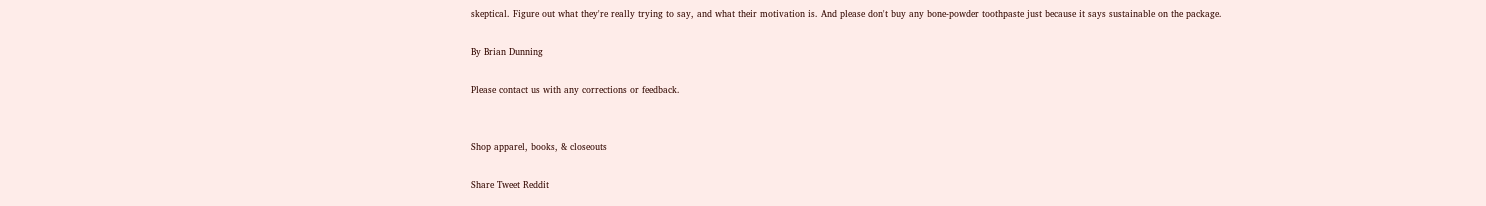skeptical. Figure out what they're really trying to say, and what their motivation is. And please don't buy any bone-powder toothpaste just because it says sustainable on the package.

By Brian Dunning

Please contact us with any corrections or feedback.


Shop apparel, books, & closeouts

Share Tweet Reddit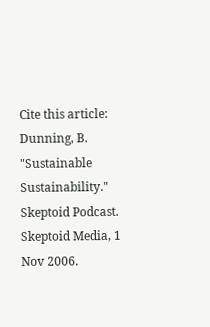Cite this article:
Dunning, B. "Sustainable Sustainability." Skeptoid Podcast. Skeptoid Media, 1 Nov 2006.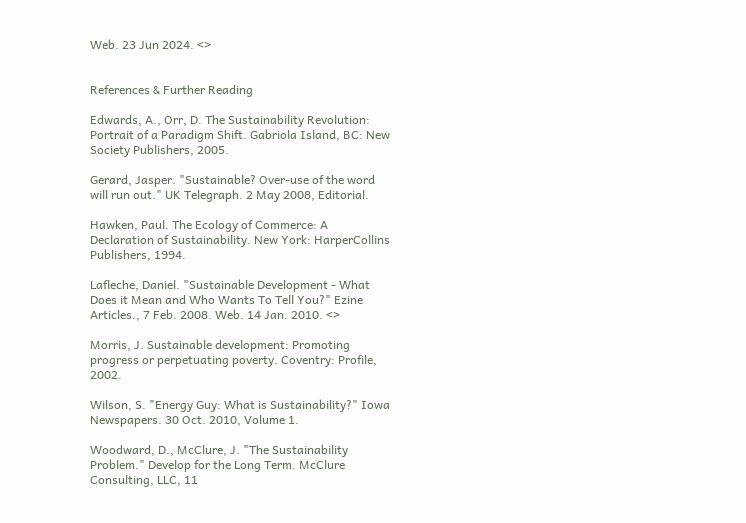Web. 23 Jun 2024. <>


References & Further Reading

Edwards, A., Orr, D. The Sustainability Revolution: Portrait of a Paradigm Shift. Gabriola Island, BC: New Society Publishers, 2005.

Gerard, Jasper. "Sustainable? Over-use of the word will run out." UK Telegraph. 2 May 2008, Editorial.

Hawken, Paul. The Ecology of Commerce: A Declaration of Sustainability. New York: HarperCollins Publishers, 1994.

Lafleche, Daniel. "Sustainable Development - What Does it Mean and Who Wants To Tell You?" Ezine Articles., 7 Feb. 2008. Web. 14 Jan. 2010. <>

Morris, J. Sustainable development: Promoting progress or perpetuating poverty. Coventry: Profile, 2002.

Wilson, S. "Energy Guy: What is Sustainability?" Iowa Newspapers. 30 Oct. 2010, Volume 1.

Woodward, D., McClure, J. "The Sustainability Problem." Develop for the Long Term. McClure Consulting, LLC, 11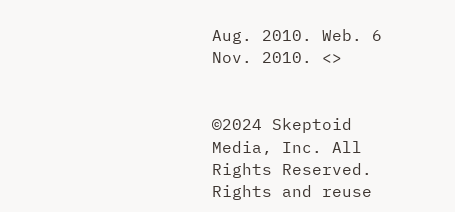Aug. 2010. Web. 6 Nov. 2010. <>


©2024 Skeptoid Media, Inc. All Rights Reserved. Rights and reuse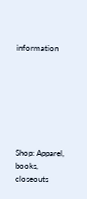information







Shop: Apparel, books, closeouts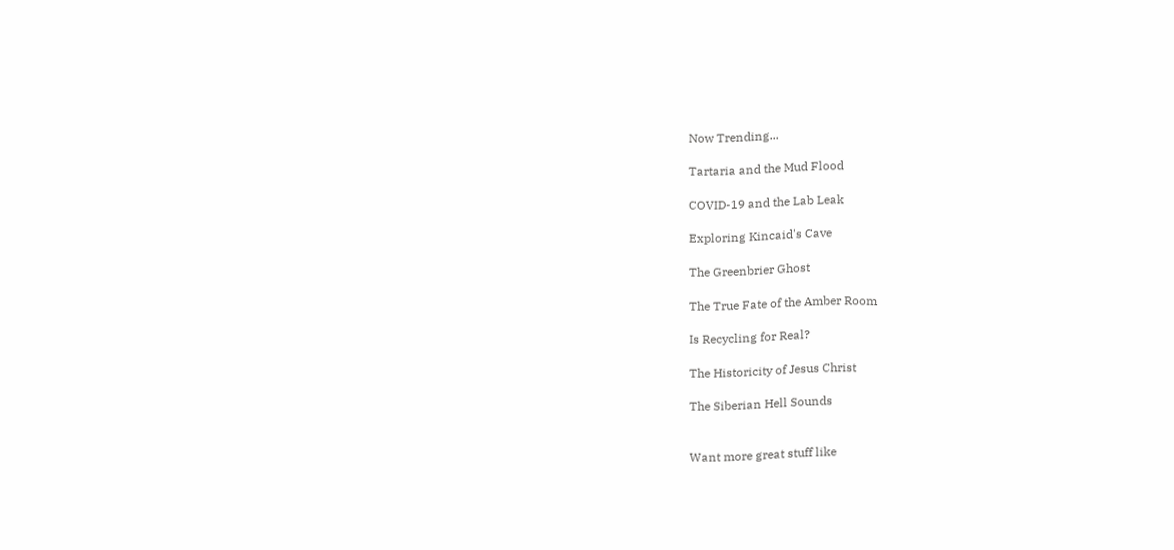Now Trending...

Tartaria and the Mud Flood

COVID-19 and the Lab Leak

Exploring Kincaid's Cave

The Greenbrier Ghost

The True Fate of the Amber Room

Is Recycling for Real?

The Historicity of Jesus Christ

The Siberian Hell Sounds


Want more great stuff like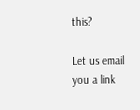this?

Let us email you a link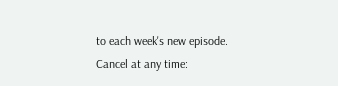to each week's new episode. Cancel at any time: